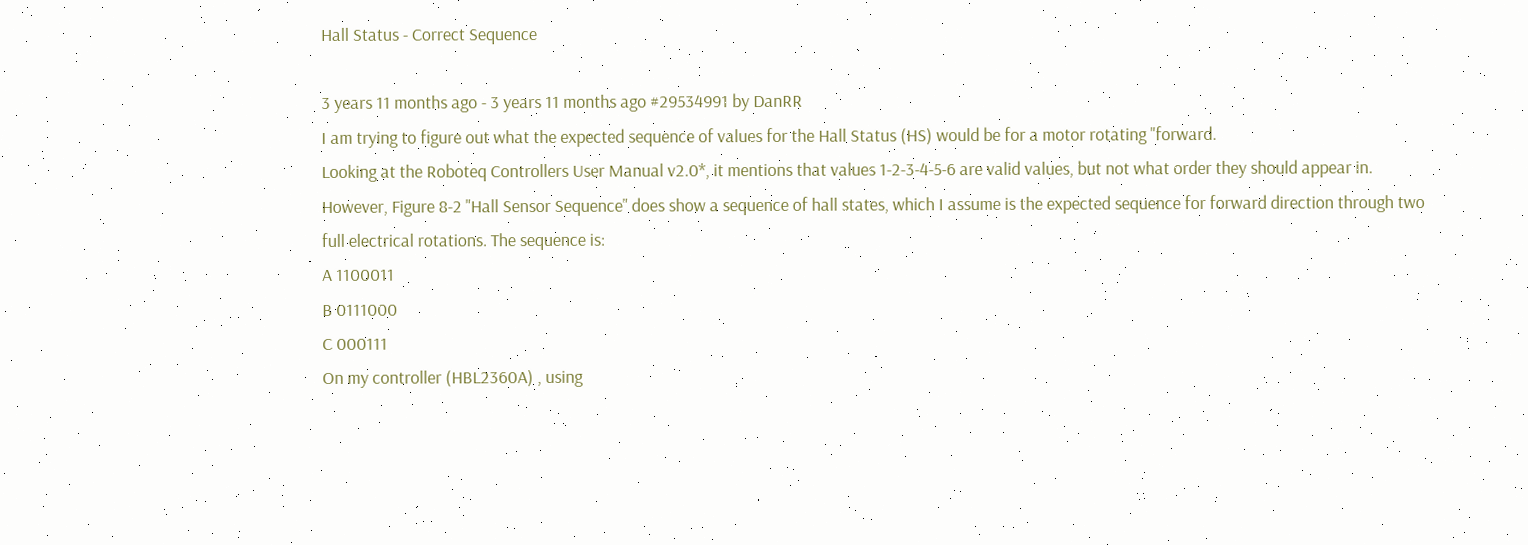Hall Status - Correct Sequence

3 years 11 months ago - 3 years 11 months ago #29534991 by DanRR
I am trying to figure out what the expected sequence of values for the Hall Status (HS) would be for a motor rotating "forward.
Looking at the Roboteq Controllers User Manual v2.0*, it mentions that values 1-2-3-4-5-6 are valid values, but not what order they should appear in. However, Figure 8-2 "Hall Sensor Sequence" does show a sequence of hall states, which I assume is the expected sequence for forward direction through two full electrical rotations. The sequence is:
A 1100011
B 0111000
C 000111
On my controller (HBL2360A) , using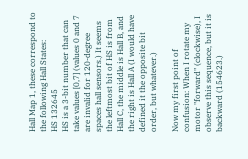Hall Map 1, these correspond to the following Hall States:
HS 132645
HS is a 3-bit number that can take values [0,7] (values 0 and 7 are invalid for 120-degree spaces hall sensors.) It seems the leftmost bit of HS is from Hall C, the middle is Hall B, and the right is Hall A (I would have defined it the opposite bit order, but whatever.)

Now my first point of confusion: When I rotate my motor "forward" (clockwise), I observe this sequence, but it is backward (154623.)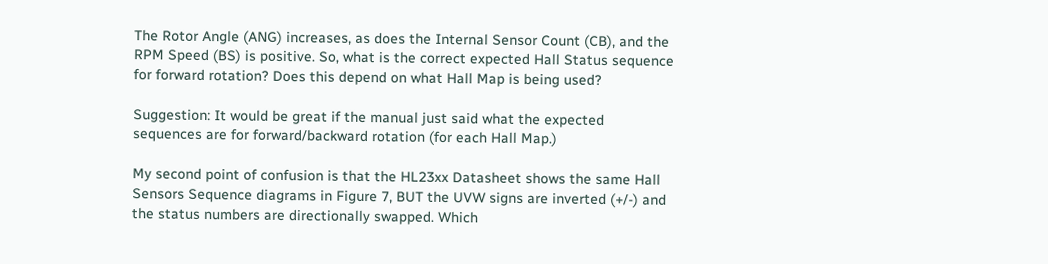The Rotor Angle (ANG) increases, as does the Internal Sensor Count (CB), and the RPM Speed (BS) is positive. So, what is the correct expected Hall Status sequence for forward rotation? Does this depend on what Hall Map is being used?

Suggestion: It would be great if the manual just said what the expected sequences are for forward/backward rotation (for each Hall Map.)

My second point of confusion is that the HL23xx Datasheet shows the same Hall Sensors Sequence diagrams in Figure 7, BUT the UVW signs are inverted (+/-) and the status numbers are directionally swapped. Which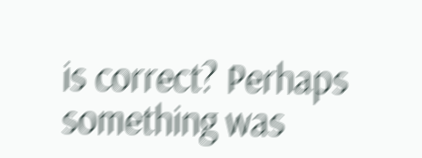is correct? Perhaps something was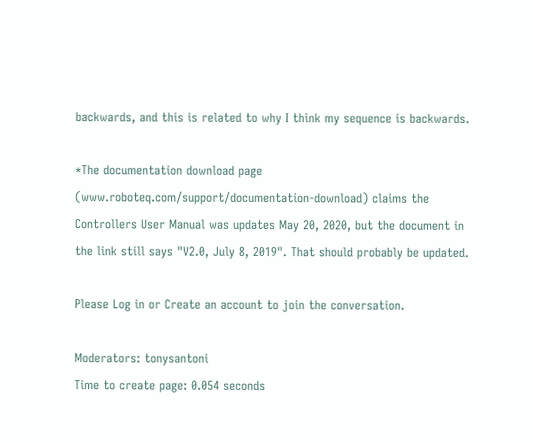backwards, and this is related to why I think my sequence is backwards.

*The documentation download page (www.roboteq.com/support/documentation-download) claims the Controllers User Manual was updates May 20, 2020, but the document in the link still says "V2.0, July 8, 2019". That should probably be updated.

Please Log in or Create an account to join the conversation.

Moderators: tonysantoni
Time to create page: 0.054 seconds